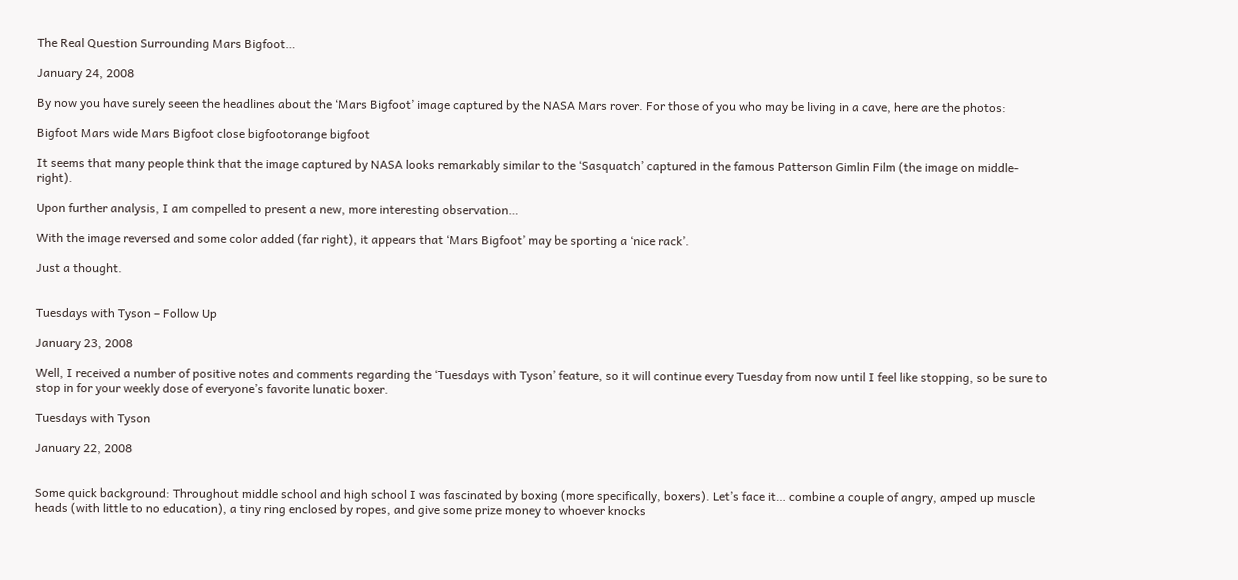The Real Question Surrounding Mars Bigfoot…

January 24, 2008

By now you have surely seeen the headlines about the ‘Mars Bigfoot’ image captured by the NASA Mars rover. For those of you who may be living in a cave, here are the photos:

Bigfoot Mars wide Mars Bigfoot close bigfootorange bigfoot

It seems that many people think that the image captured by NASA looks remarkably similar to the ‘Sasquatch’ captured in the famous Patterson Gimlin Film (the image on middle-right).

Upon further analysis, I am compelled to present a new, more interesting observation…

With the image reversed and some color added (far right), it appears that ‘Mars Bigfoot’ may be sporting a ‘nice rack’.

Just a thought.


Tuesdays with Tyson – Follow Up

January 23, 2008

Well, I received a number of positive notes and comments regarding the ‘Tuesdays with Tyson’ feature, so it will continue every Tuesday from now until I feel like stopping, so be sure to stop in for your weekly dose of everyone’s favorite lunatic boxer.

Tuesdays with Tyson

January 22, 2008


Some quick background: Throughout middle school and high school I was fascinated by boxing (more specifically, boxers). Let’s face it… combine a couple of angry, amped up muscle heads (with little to no education), a tiny ring enclosed by ropes, and give some prize money to whoever knocks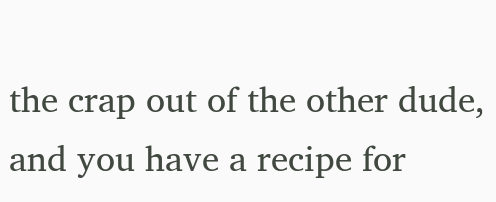the crap out of the other dude, and you have a recipe for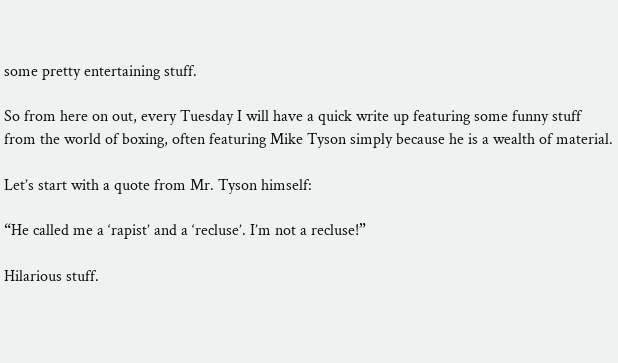some pretty entertaining stuff.

So from here on out, every Tuesday I will have a quick write up featuring some funny stuff from the world of boxing, often featuring Mike Tyson simply because he is a wealth of material.

Let’s start with a quote from Mr. Tyson himself:

“He called me a ‘rapist’ and a ‘recluse’. I’m not a recluse!”

Hilarious stuff.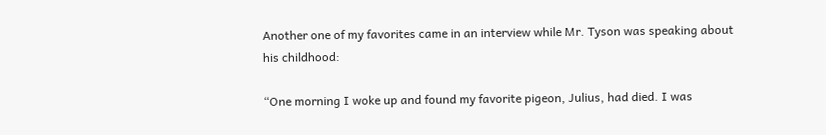Another one of my favorites came in an interview while Mr. Tyson was speaking about his childhood:

“One morning I woke up and found my favorite pigeon, Julius, had died. I was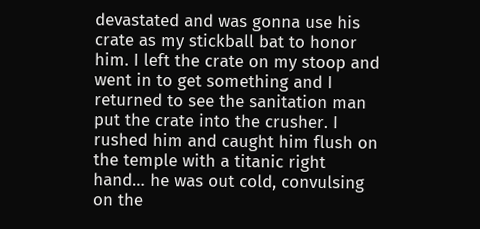devastated and was gonna use his crate as my stickball bat to honor him. I left the crate on my stoop and went in to get something and I returned to see the sanitation man put the crate into the crusher. I rushed him and caught him flush on the temple with a titanic right hand… he was out cold, convulsing on the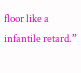floor like a infantile retard.”